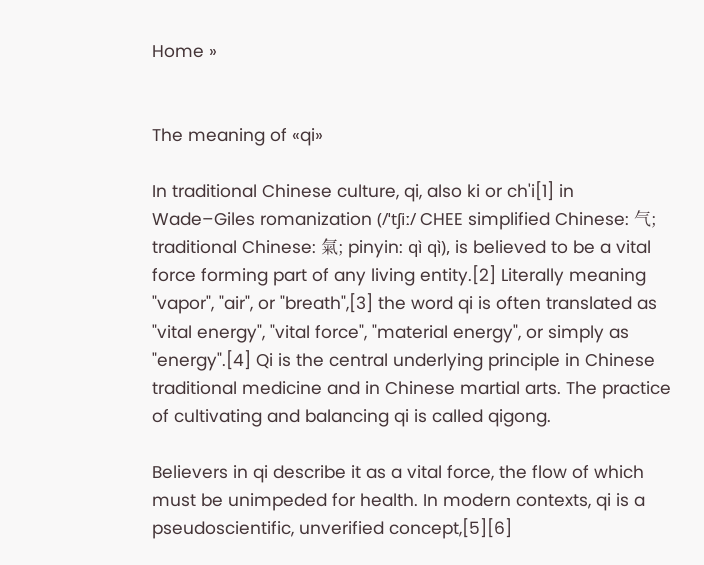Home »


The meaning of «qi»

In traditional Chinese culture, qi, also ki or ch'i[1] in Wade–Giles romanization (/ˈtʃiː/ CHEE simplified Chinese: 气; traditional Chinese: 氣; pinyin: qì qì), is believed to be a vital force forming part of any living entity.[2] Literally meaning "vapor", "air", or "breath",[3] the word qi is often translated as "vital energy", "vital force", "material energy", or simply as "energy".[4] Qi is the central underlying principle in Chinese traditional medicine and in Chinese martial arts. The practice of cultivating and balancing qi is called qigong.

Believers in qi describe it as a vital force, the flow of which must be unimpeded for health. In modern contexts, qi is a pseudoscientific, unverified concept,[5][6]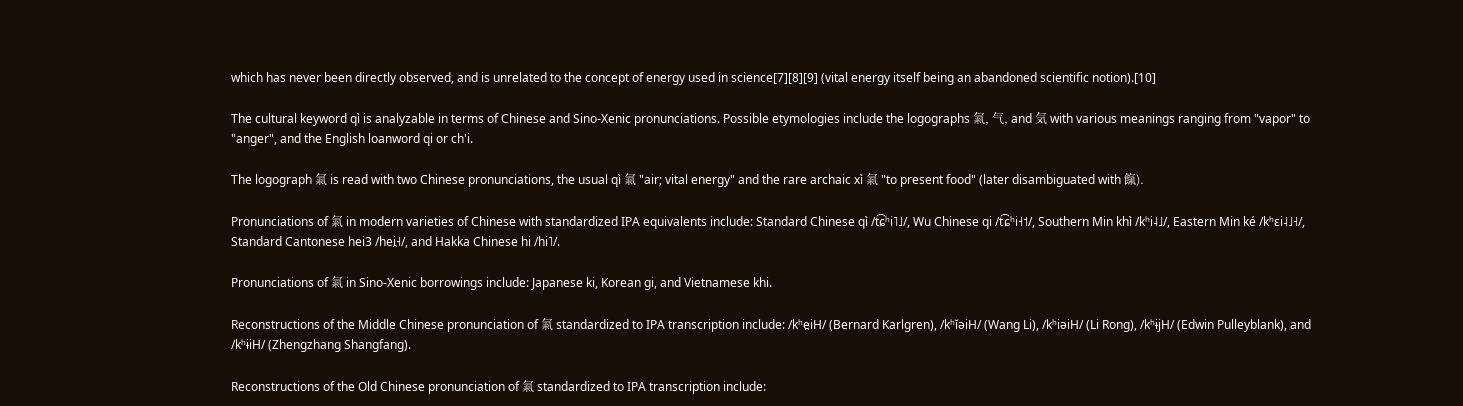which has never been directly observed, and is unrelated to the concept of energy used in science[7][8][9] (vital energy itself being an abandoned scientific notion).[10]

The cultural keyword qì is analyzable in terms of Chinese and Sino-Xenic pronunciations. Possible etymologies include the logographs 氣, 气, and 気 with various meanings ranging from "vapor" to "anger", and the English loanword qi or ch'i.

The logograph 氣 is read with two Chinese pronunciations, the usual qì 氣 "air; vital energy" and the rare archaic xì 氣 "to present food" (later disambiguated with 餼).

Pronunciations of 氣 in modern varieties of Chinese with standardized IPA equivalents include: Standard Chinese qì /t͡ɕʰi˥˩/, Wu Chinese qi /t͡ɕʰi˧˦/, Southern Min khì /kʰi˨˩/, Eastern Min ké /kʰɛi˨˩˧/, Standard Cantonese hei3 /hei̯˧/, and Hakka Chinese hi /hi˥/.

Pronunciations of 氣 in Sino-Xenic borrowings include: Japanese ki, Korean gi, and Vietnamese khi.

Reconstructions of the Middle Chinese pronunciation of 氣 standardized to IPA transcription include: /kʰe̯iH/ (Bernard Karlgren), /kʰĭəiH/ (Wang Li), /kʰiəiH/ (Li Rong), /kʰɨjH/ (Edwin Pulleyblank), and /kʰɨiH/ (Zhengzhang Shangfang).

Reconstructions of the Old Chinese pronunciation of 氣 standardized to IPA transcription include: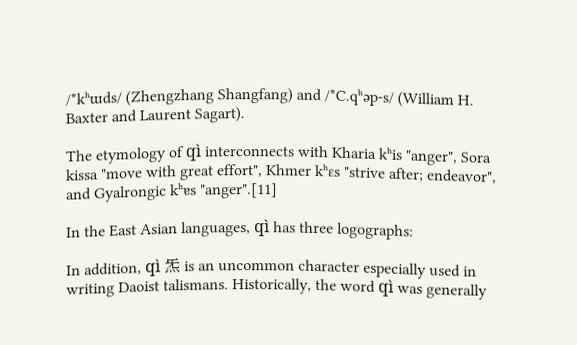/*kʰɯds/ (Zhengzhang Shangfang) and /*C.qʰəp-s/ (William H. Baxter and Laurent Sagart).

The etymology of qì interconnects with Kharia kʰis "anger", Sora kissa "move with great effort", Khmer kʰɛs "strive after; endeavor", and Gyalrongic kʰɐs "anger".[11]

In the East Asian languages, qì has three logographs:

In addition, qì 炁 is an uncommon character especially used in writing Daoist talismans. Historically, the word qì was generally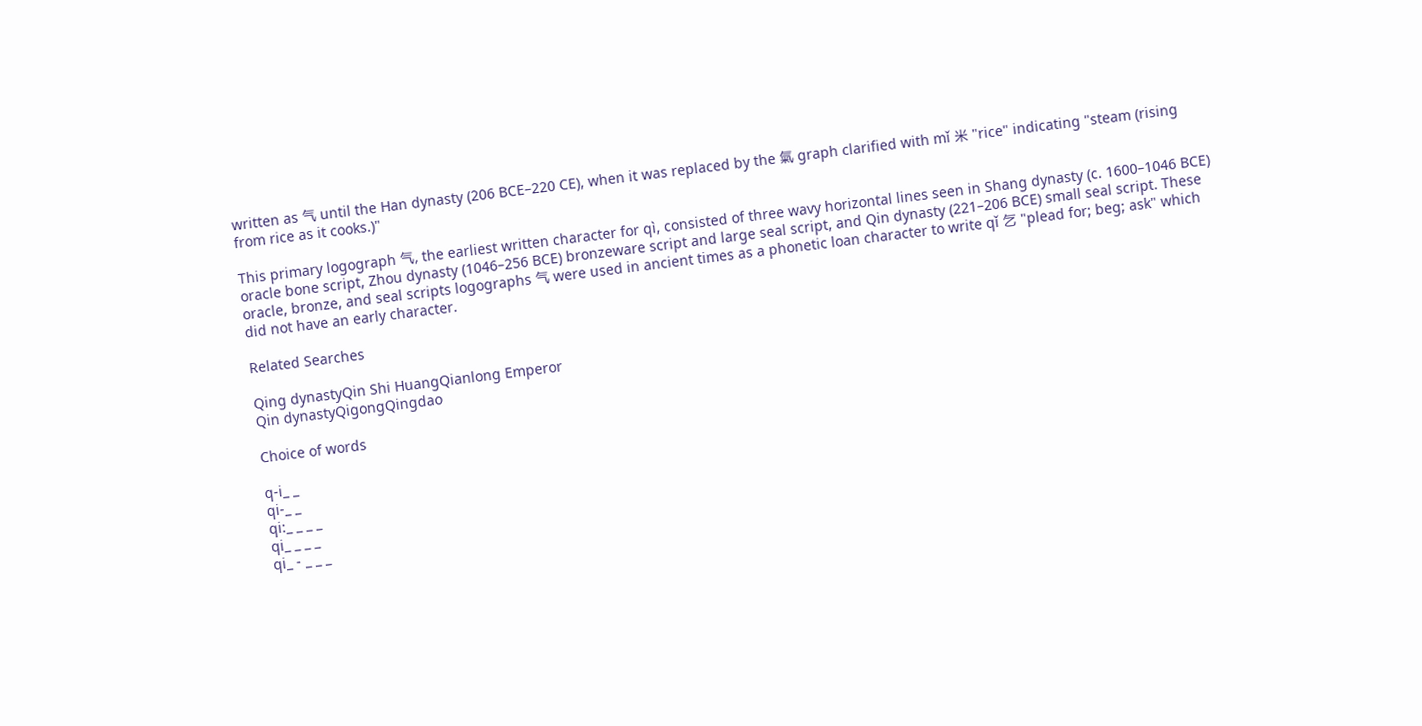written as 气 until the Han dynasty (206 BCE–220 CE), when it was replaced by the 氣 graph clarified with mǐ 米 "rice" indicating "steam (rising from rice as it cooks.)"

This primary logograph 气, the earliest written character for qì, consisted of three wavy horizontal lines seen in Shang dynasty (c. 1600–1046 BCE) oracle bone script, Zhou dynasty (1046–256 BCE) bronzeware script and large seal script, and Qin dynasty (221–206 BCE) small seal script. These oracle, bronze, and seal scripts logographs 气 were used in ancient times as a phonetic loan character to write qǐ 乞 "plead for; beg; ask" which did not have an early character.

Related Searches

Qing dynastyQin Shi HuangQianlong Emperor
Qin dynastyQigongQingdao

Choice of words

q-i_ _
qi-_ _
qi:_ _ _ _
qi_ _ _ _
qi_ - _ _ _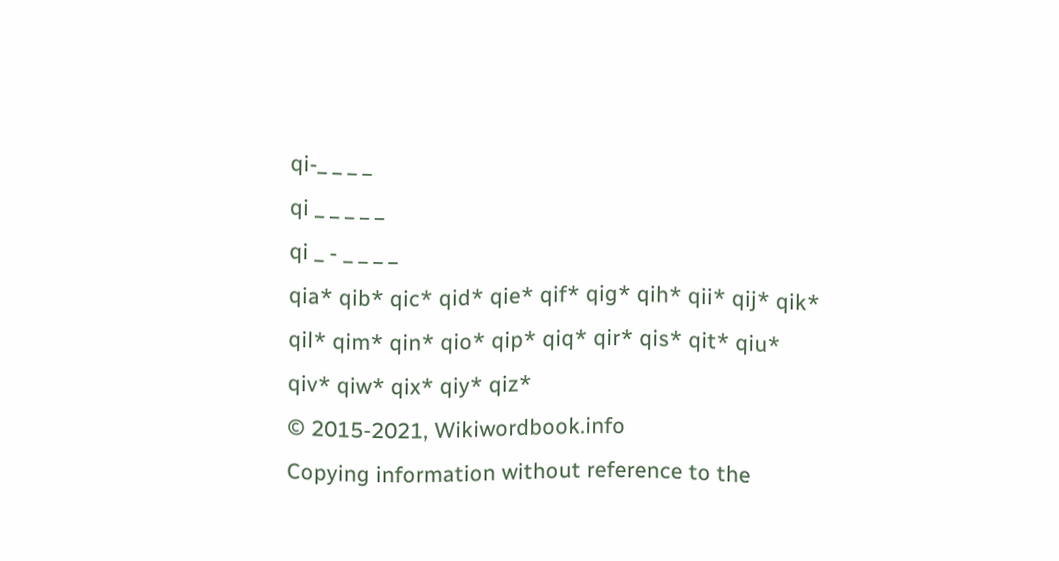qi-_ _ _ _
qi _ _ _ _ _
qi _ - _ _ _ _
qia* qib* qic* qid* qie* qif* qig* qih* qii* qij* qik* qil* qim* qin* qio* qip* qiq* qir* qis* qit* qiu* qiv* qiw* qix* qiy* qiz*
© 2015-2021, Wikiwordbook.info
Copying information without reference to the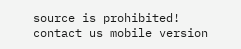source is prohibited!
contact us mobile version